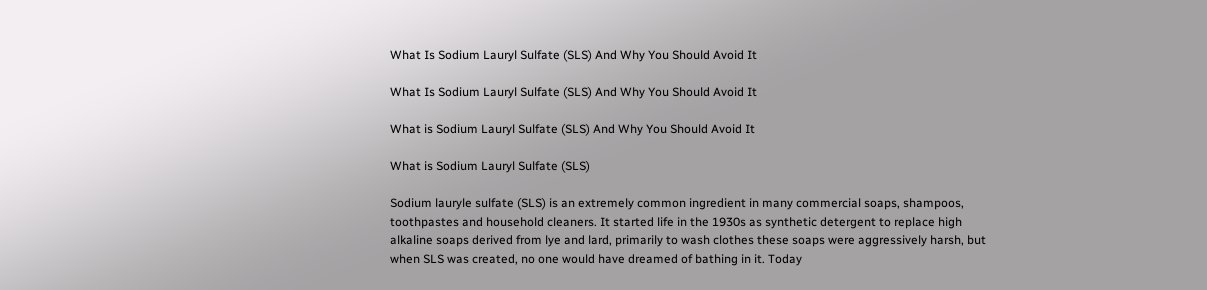What Is Sodium Lauryl Sulfate (SLS) And Why You Should Avoid It

What Is Sodium Lauryl Sulfate (SLS) And Why You Should Avoid It

What is Sodium Lauryl Sulfate (SLS) And Why You Should Avoid It

What is Sodium Lauryl Sulfate (SLS)

Sodium lauryle sulfate (SLS) is an extremely common ingredient in many commercial soaps, shampoos, toothpastes and household cleaners. It started life in the 1930s as synthetic detergent to replace high alkaline soaps derived from lye and lard, primarily to wash clothes these soaps were aggressively harsh, but when SLS was created, no one would have dreamed of bathing in it. Today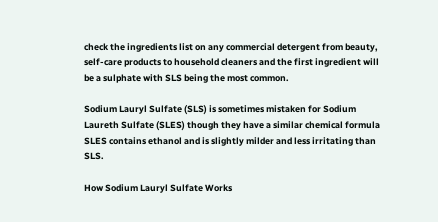check the ingredients list on any commercial detergent from beauty, self-care products to household cleaners and the first ingredient will be a sulphate with SLS being the most common.

Sodium Lauryl Sulfate (SLS) is sometimes mistaken for Sodium Laureth Sulfate (SLES) though they have a similar chemical formula SLES contains ethanol and is slightly milder and less irritating than SLS.

How Sodium Lauryl Sulfate Works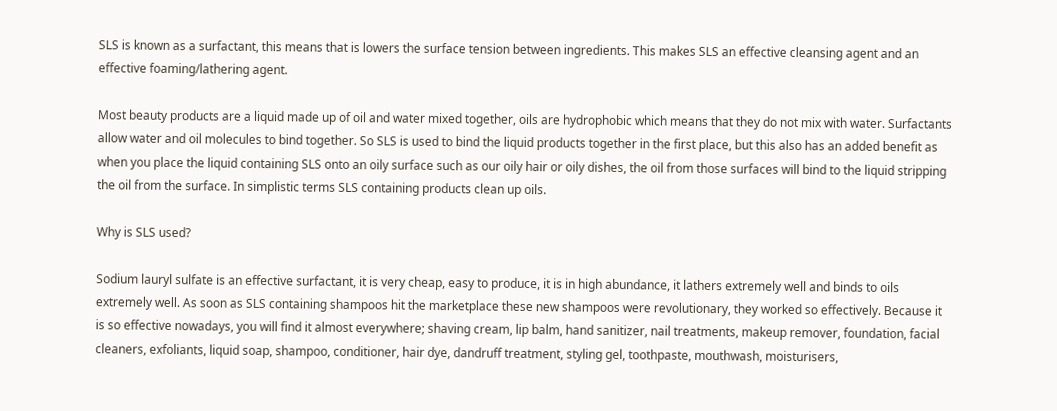SLS is known as a surfactant, this means that is lowers the surface tension between ingredients. This makes SLS an effective cleansing agent and an effective foaming/lathering agent.

Most beauty products are a liquid made up of oil and water mixed together, oils are hydrophobic which means that they do not mix with water. Surfactants allow water and oil molecules to bind together. So SLS is used to bind the liquid products together in the first place, but this also has an added benefit as when you place the liquid containing SLS onto an oily surface such as our oily hair or oily dishes, the oil from those surfaces will bind to the liquid stripping the oil from the surface. In simplistic terms SLS containing products clean up oils.

Why is SLS used?

Sodium lauryl sulfate is an effective surfactant, it is very cheap, easy to produce, it is in high abundance, it lathers extremely well and binds to oils extremely well. As soon as SLS containing shampoos hit the marketplace these new shampoos were revolutionary, they worked so effectively. Because it is so effective nowadays, you will find it almost everywhere; shaving cream, lip balm, hand sanitizer, nail treatments, makeup remover, foundation, facial cleaners, exfoliants, liquid soap, shampoo, conditioner, hair dye, dandruff treatment, styling gel, toothpaste, mouthwash, moisturisers,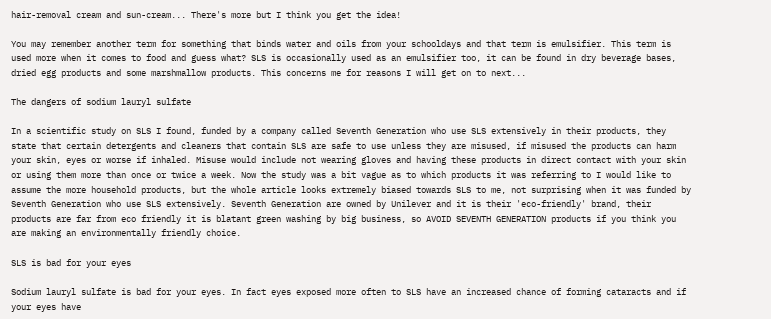hair-removal cream and sun-cream... There's more but I think you get the idea!

You may remember another term for something that binds water and oils from your schooldays and that term is emulsifier. This term is used more when it comes to food and guess what? SLS is occasionally used as an emulsifier too, it can be found in dry beverage bases, dried egg products and some marshmallow products. This concerns me for reasons I will get on to next...

The dangers of sodium lauryl sulfate

In a scientific study on SLS I found, funded by a company called Seventh Generation who use SLS extensively in their products, they state that certain detergents and cleaners that contain SLS are safe to use unless they are misused, if misused the products can harm your skin, eyes or worse if inhaled. Misuse would include not wearing gloves and having these products in direct contact with your skin or using them more than once or twice a week. Now the study was a bit vague as to which products it was referring to I would like to assume the more household products, but the whole article looks extremely biased towards SLS to me, not surprising when it was funded by Seventh Generation who use SLS extensively. Seventh Generation are owned by Unilever and it is their 'eco-friendly' brand, their products are far from eco friendly it is blatant green washing by big business, so AVOID SEVENTH GENERATION products if you think you are making an environmentally friendly choice.

SLS is bad for your eyes

Sodium lauryl sulfate is bad for your eyes. In fact eyes exposed more often to SLS have an increased chance of forming cataracts and if your eyes have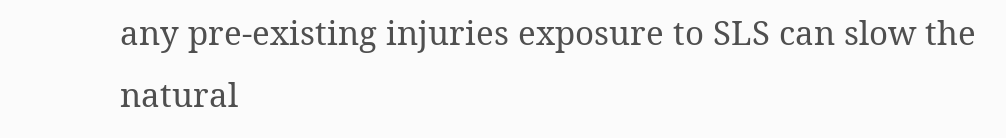any pre-existing injuries exposure to SLS can slow the natural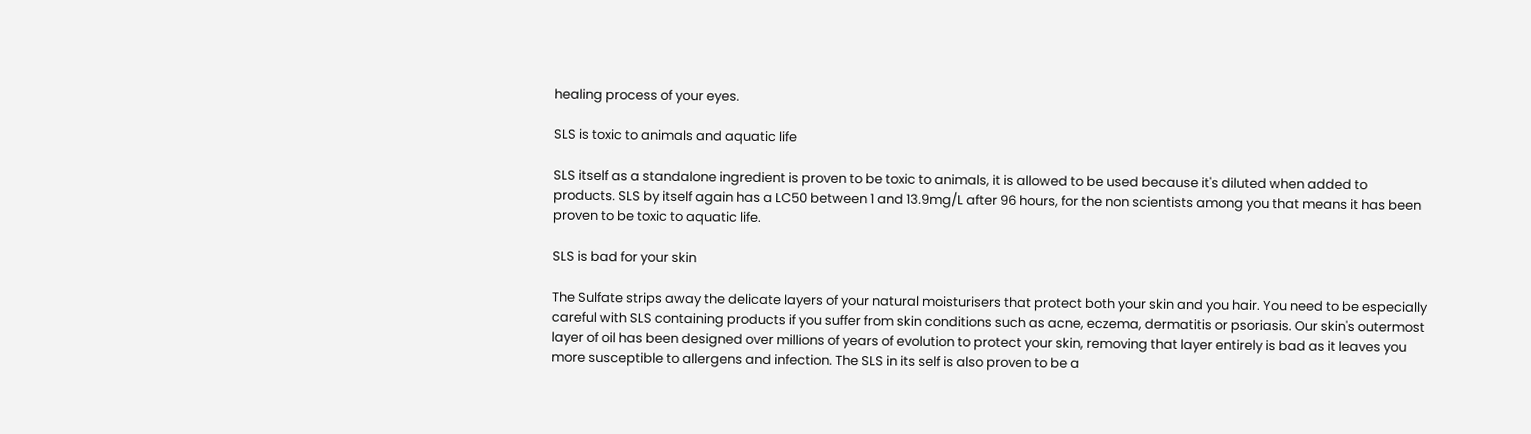healing process of your eyes.

SLS is toxic to animals and aquatic life

SLS itself as a standalone ingredient is proven to be toxic to animals, it is allowed to be used because it's diluted when added to products. SLS by itself again has a LC50 between 1 and 13.9mg/L after 96 hours, for the non scientists among you that means it has been proven to be toxic to aquatic life.

SLS is bad for your skin

The Sulfate strips away the delicate layers of your natural moisturisers that protect both your skin and you hair. You need to be especially careful with SLS containing products if you suffer from skin conditions such as acne, eczema, dermatitis or psoriasis. Our skin's outermost layer of oil has been designed over millions of years of evolution to protect your skin, removing that layer entirely is bad as it leaves you more susceptible to allergens and infection. The SLS in its self is also proven to be a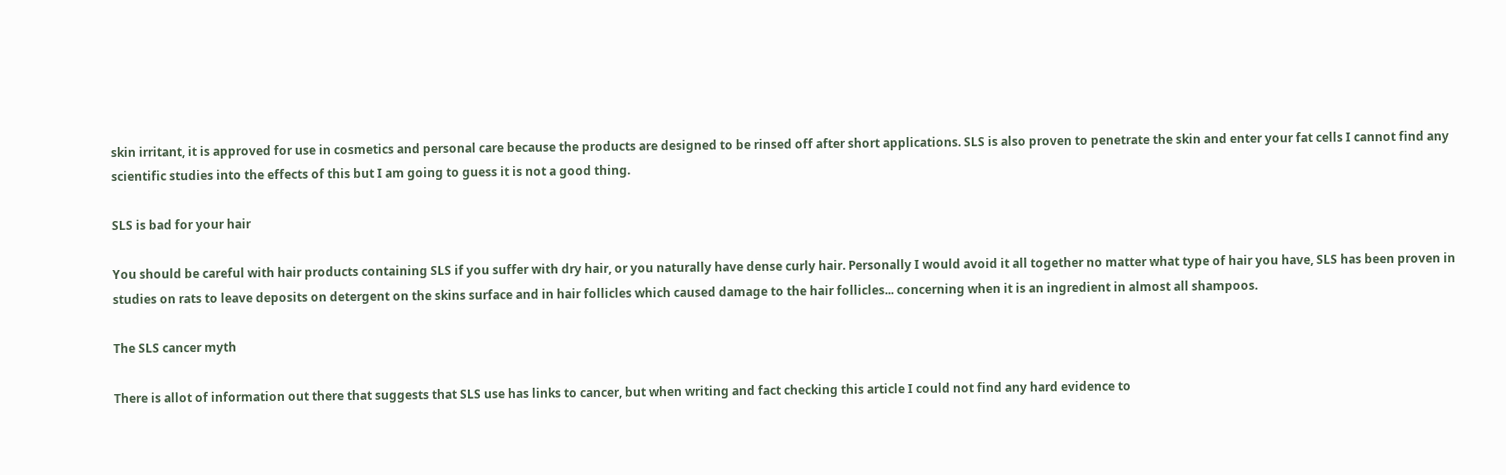skin irritant, it is approved for use in cosmetics and personal care because the products are designed to be rinsed off after short applications. SLS is also proven to penetrate the skin and enter your fat cells I cannot find any scientific studies into the effects of this but I am going to guess it is not a good thing.

SLS is bad for your hair

You should be careful with hair products containing SLS if you suffer with dry hair, or you naturally have dense curly hair. Personally I would avoid it all together no matter what type of hair you have, SLS has been proven in studies on rats to leave deposits on detergent on the skins surface and in hair follicles which caused damage to the hair follicles... concerning when it is an ingredient in almost all shampoos.

The SLS cancer myth

There is allot of information out there that suggests that SLS use has links to cancer, but when writing and fact checking this article I could not find any hard evidence to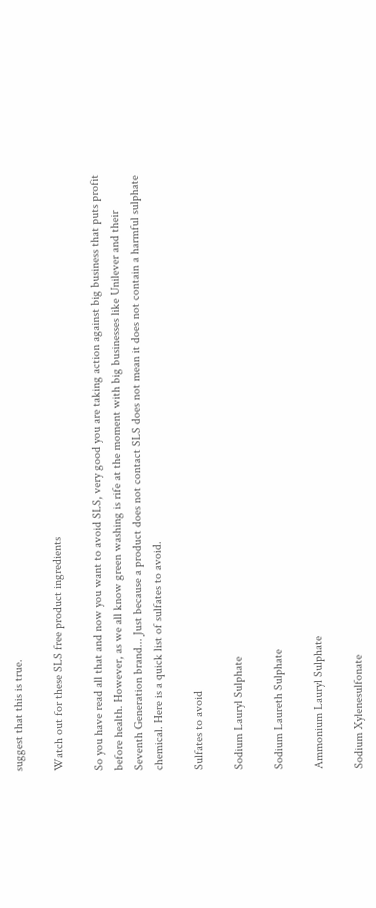suggest that this is true.

Watch out for these SLS free product ingredients

So you have read all that and now you want to avoid SLS, very good you are taking action against big business that puts profit before health. However, as we all know green washing is rife at the moment with big businesses like Unilever and their Seventh Generation brand... Just because a product does not contact SLS does not mean it does not contain a harmful sulphate chemical. Here is a quick list of sulfates to avoid.

Sulfates to avoid

Sodium Lauryl Sulphate

Sodium Laureth Sulphate

Ammonium Lauryl Sulphate

Sodium Xylenesulfonate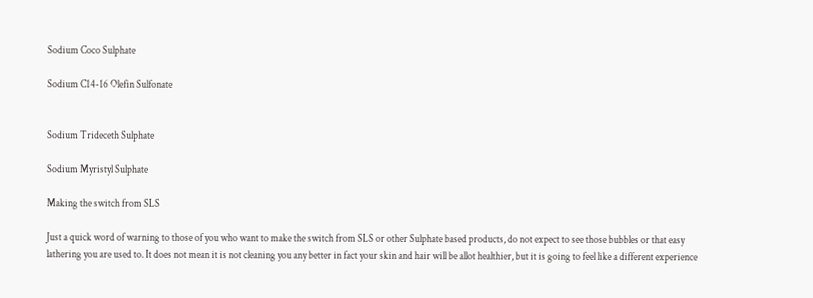Sodium Coco Sulphate

Sodium C14-16 Olefin Sulfonate


Sodium Trideceth Sulphate

Sodium Myristyl Sulphate

Making the switch from SLS

Just a quick word of warning to those of you who want to make the switch from SLS or other Sulphate based products, do not expect to see those bubbles or that easy lathering you are used to. It does not mean it is not cleaning you any better in fact your skin and hair will be allot healthier, but it is going to feel like a different experience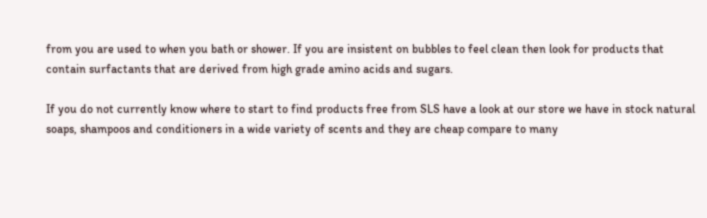from you are used to when you bath or shower. If you are insistent on bubbles to feel clean then look for products that contain surfactants that are derived from high grade amino acids and sugars.

If you do not currently know where to start to find products free from SLS have a look at our store we have in stock natural soaps, shampoos and conditioners in a wide variety of scents and they are cheap compare to many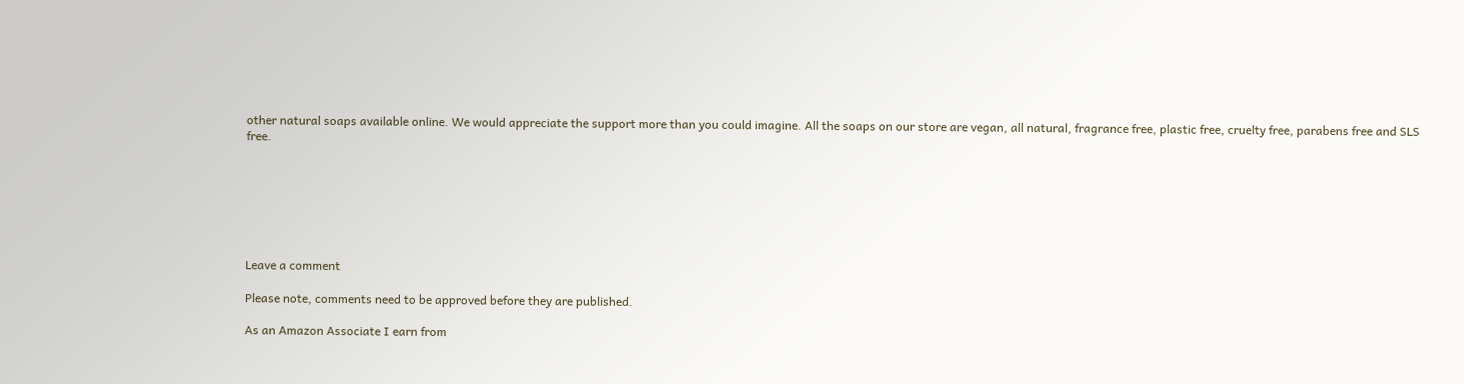other natural soaps available online. We would appreciate the support more than you could imagine. All the soaps on our store are vegan, all natural, fragrance free, plastic free, cruelty free, parabens free and SLS free.







Leave a comment

Please note, comments need to be approved before they are published.

As an Amazon Associate I earn from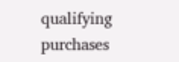qualifying purchases